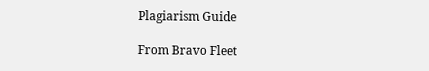Plagiarism Guide

From Bravo Fleet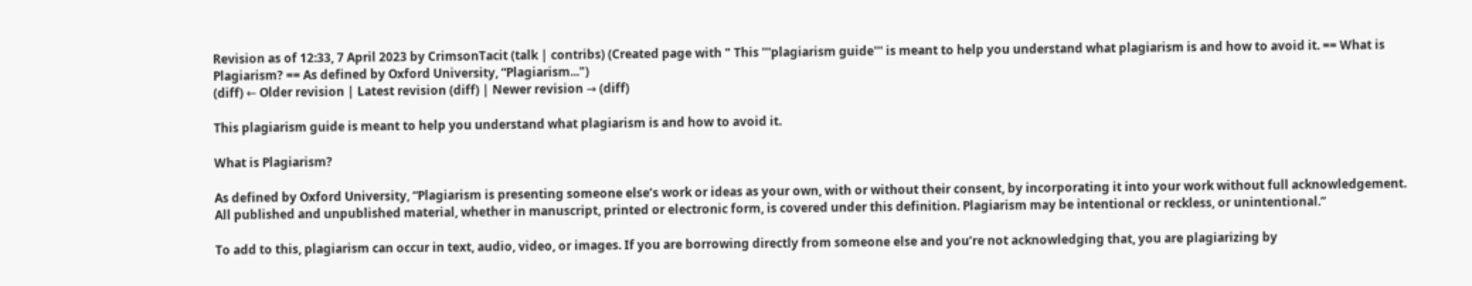Revision as of 12:33, 7 April 2023 by CrimsonTacit (talk | contribs) (Created page with " This '''plagiarism guide''' is meant to help you understand what plagiarism is and how to avoid it. == What is Plagiarism? == As defined by Oxford University, “Plagiarism...")
(diff) ← Older revision | Latest revision (diff) | Newer revision → (diff)

This plagiarism guide is meant to help you understand what plagiarism is and how to avoid it.

What is Plagiarism?

As defined by Oxford University, “Plagiarism is presenting someone else’s work or ideas as your own, with or without their consent, by incorporating it into your work without full acknowledgement. All published and unpublished material, whether in manuscript, printed or electronic form, is covered under this definition. Plagiarism may be intentional or reckless, or unintentional.”

To add to this, plagiarism can occur in text, audio, video, or images. If you are borrowing directly from someone else and you’re not acknowledging that, you are plagiarizing by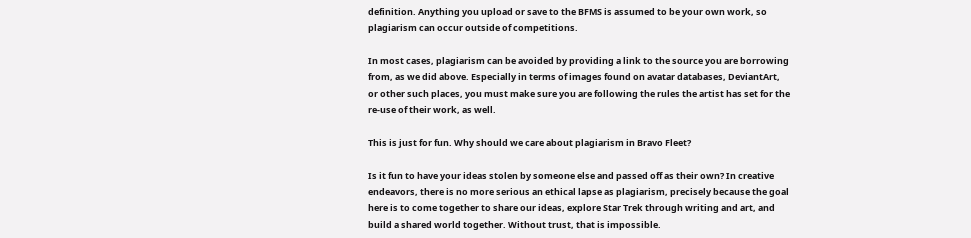definition. Anything you upload or save to the BFMS is assumed to be your own work, so plagiarism can occur outside of competitions.

In most cases, plagiarism can be avoided by providing a link to the source you are borrowing from, as we did above. Especially in terms of images found on avatar databases, DeviantArt, or other such places, you must make sure you are following the rules the artist has set for the re-use of their work, as well.

This is just for fun. Why should we care about plagiarism in Bravo Fleet?

Is it fun to have your ideas stolen by someone else and passed off as their own? In creative endeavors, there is no more serious an ethical lapse as plagiarism, precisely because the goal here is to come together to share our ideas, explore Star Trek through writing and art, and build a shared world together. Without trust, that is impossible.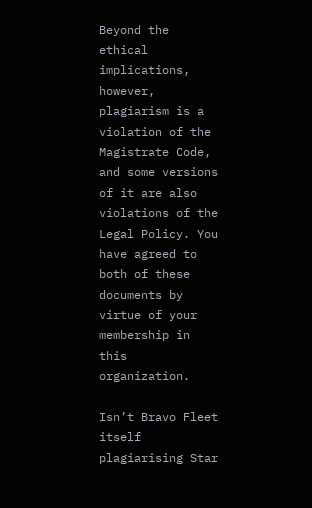Beyond the ethical implications, however, plagiarism is a violation of the Magistrate Code, and some versions of it are also violations of the Legal Policy. You have agreed to both of these documents by virtue of your membership in this organization.

Isn’t Bravo Fleet itself plagiarising Star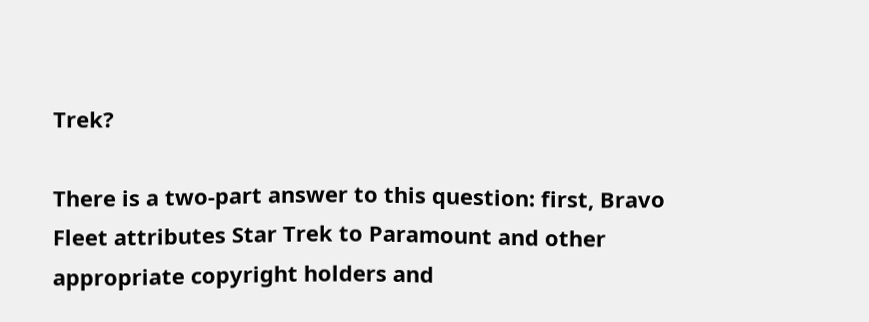Trek?

There is a two-part answer to this question: first, Bravo Fleet attributes Star Trek to Paramount and other appropriate copyright holders and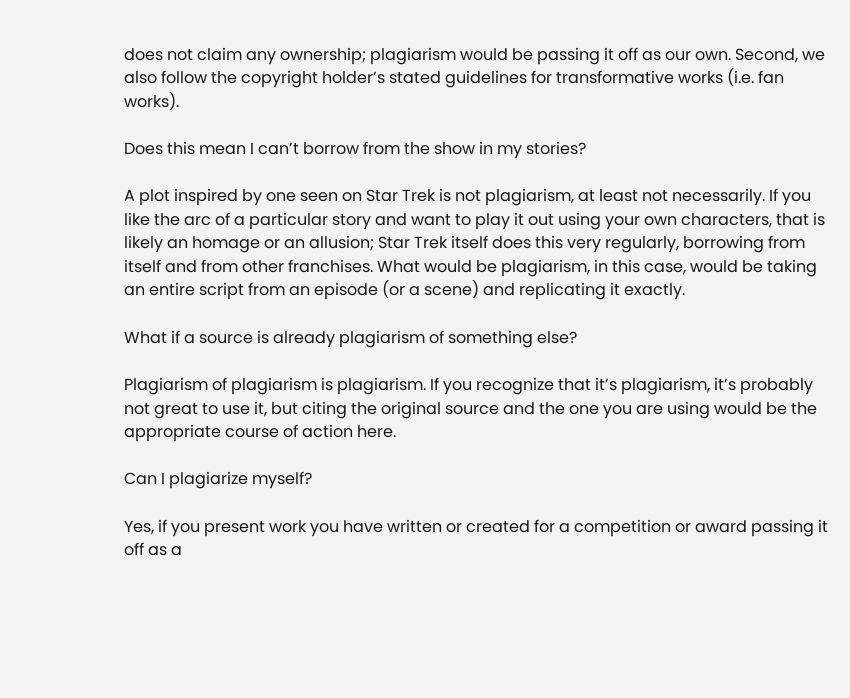does not claim any ownership; plagiarism would be passing it off as our own. Second, we also follow the copyright holder’s stated guidelines for transformative works (i.e. fan works).

Does this mean I can’t borrow from the show in my stories?

A plot inspired by one seen on Star Trek is not plagiarism, at least not necessarily. If you like the arc of a particular story and want to play it out using your own characters, that is likely an homage or an allusion; Star Trek itself does this very regularly, borrowing from itself and from other franchises. What would be plagiarism, in this case, would be taking an entire script from an episode (or a scene) and replicating it exactly.

What if a source is already plagiarism of something else?

Plagiarism of plagiarism is plagiarism. If you recognize that it’s plagiarism, it’s probably not great to use it, but citing the original source and the one you are using would be the appropriate course of action here.

Can I plagiarize myself?

Yes, if you present work you have written or created for a competition or award passing it off as a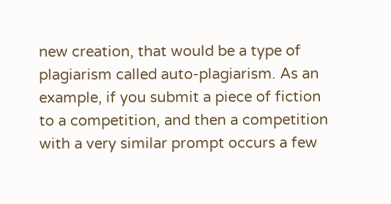new creation, that would be a type of plagiarism called auto-plagiarism. As an example, if you submit a piece of fiction to a competition, and then a competition with a very similar prompt occurs a few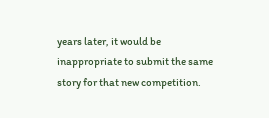years later, it would be inappropriate to submit the same story for that new competition.